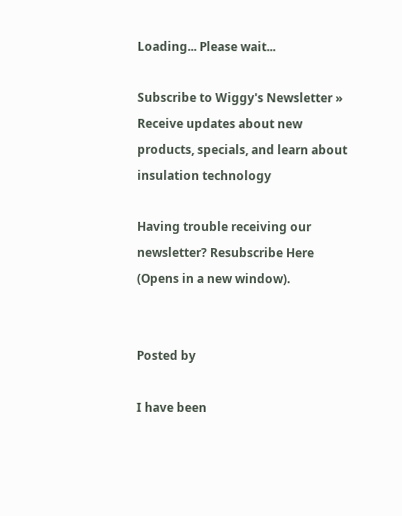Loading... Please wait...

Subscribe to Wiggy's Newsletter » Receive updates about new products, specials, and learn about insulation technology

Having trouble receiving our newsletter? Resubscribe Here (Opens in a new window).


Posted by

I have been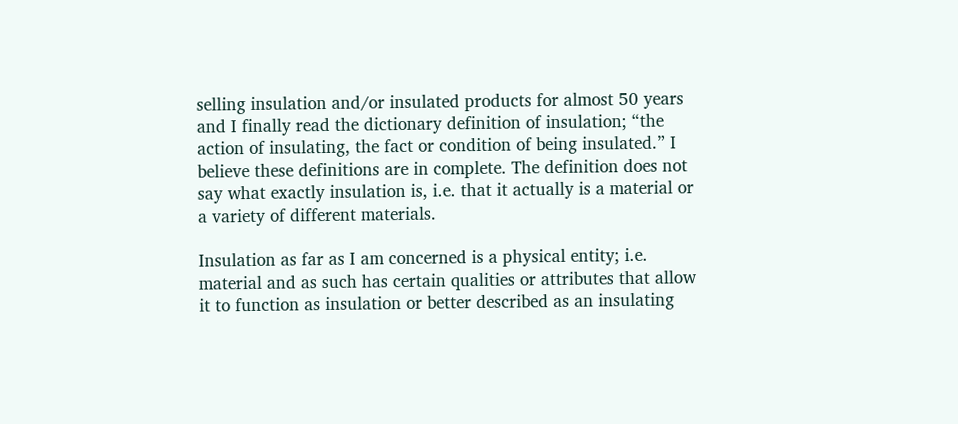selling insulation and/or insulated products for almost 50 years and I finally read the dictionary definition of insulation; “the action of insulating, the fact or condition of being insulated.” I believe these definitions are in complete. The definition does not say what exactly insulation is, i.e. that it actually is a material or a variety of different materials.

Insulation as far as I am concerned is a physical entity; i.e. material and as such has certain qualities or attributes that allow it to function as insulation or better described as an insulating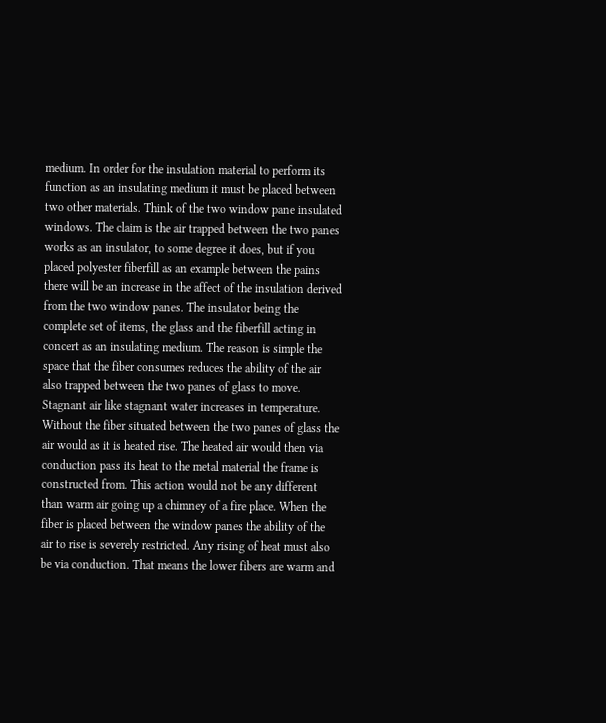medium. In order for the insulation material to perform its function as an insulating medium it must be placed between two other materials. Think of the two window pane insulated windows. The claim is the air trapped between the two panes works as an insulator, to some degree it does, but if you placed polyester fiberfill as an example between the pains there will be an increase in the affect of the insulation derived from the two window panes. The insulator being the complete set of items, the glass and the fiberfill acting in concert as an insulating medium. The reason is simple the space that the fiber consumes reduces the ability of the air also trapped between the two panes of glass to move. Stagnant air like stagnant water increases in temperature. Without the fiber situated between the two panes of glass the air would as it is heated rise. The heated air would then via conduction pass its heat to the metal material the frame is constructed from. This action would not be any different than warm air going up a chimney of a fire place. When the fiber is placed between the window panes the ability of the air to rise is severely restricted. Any rising of heat must also be via conduction. That means the lower fibers are warm and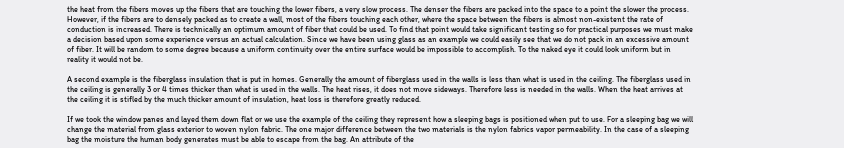the heat from the fibers moves up the fibers that are touching the lower fibers, a very slow process. The denser the fibers are packed into the space to a point the slower the process. However, if the fibers are to densely packed as to create a wall, most of the fibers touching each other, where the space between the fibers is almost non-existent the rate of conduction is increased. There is technically an optimum amount of fiber that could be used. To find that point would take significant testing so for practical purposes we must make a decision based upon some experience versus an actual calculation. Since we have been using glass as an example we could easily see that we do not pack in an excessive amount of fiber. It will be random to some degree because a uniform continuity over the entire surface would be impossible to accomplish. To the naked eye it could look uniform but in reality it would not be.

A second example is the fiberglass insulation that is put in homes. Generally the amount of fiberglass used in the walls is less than what is used in the ceiling. The fiberglass used in the ceiling is generally 3 or 4 times thicker than what is used in the walls. The heat rises, it does not move sideways. Therefore less is needed in the walls. When the heat arrives at the ceiling it is stifled by the much thicker amount of insulation, heat loss is therefore greatly reduced.

If we took the window panes and layed them down flat or we use the example of the ceiling they represent how a sleeping bags is positioned when put to use. For a sleeping bag we will change the material from glass exterior to woven nylon fabric. The one major difference between the two materials is the nylon fabrics vapor permeability. In the case of a sleeping bag the moisture the human body generates must be able to escape from the bag. An attribute of the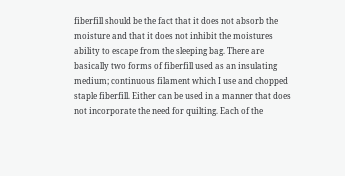fiberfill should be the fact that it does not absorb the moisture and that it does not inhibit the moistures ability to escape from the sleeping bag. There are basically two forms of fiberfill used as an insulating medium; continuous filament which I use and chopped staple fiberfill. Either can be used in a manner that does not incorporate the need for quilting. Each of the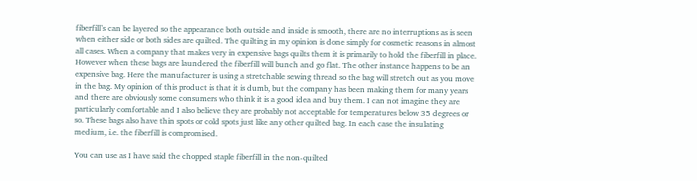fiberfill’s can be layered so the appearance both outside and inside is smooth, there are no interruptions as is seen when either side or both sides are quilted. The quilting in my opinion is done simply for cosmetic reasons in almost all cases. When a company that makes very in expensive bags quilts them it is primarily to hold the fiberfill in place. However when these bags are laundered the fiberfill will bunch and go flat. The other instance happens to be an expensive bag. Here the manufacturer is using a stretchable sewing thread so the bag will stretch out as you move in the bag. My opinion of this product is that it is dumb, but the company has been making them for many years and there are obviously some consumers who think it is a good idea and buy them. I can not imagine they are particularly comfortable and I also believe they are probably not acceptable for temperatures below 35 degrees or so. These bags also have thin spots or cold spots just like any other quilted bag. In each case the insulating medium, i.e. the fiberfill is compromised.

You can use as I have said the chopped staple fiberfill in the non-quilted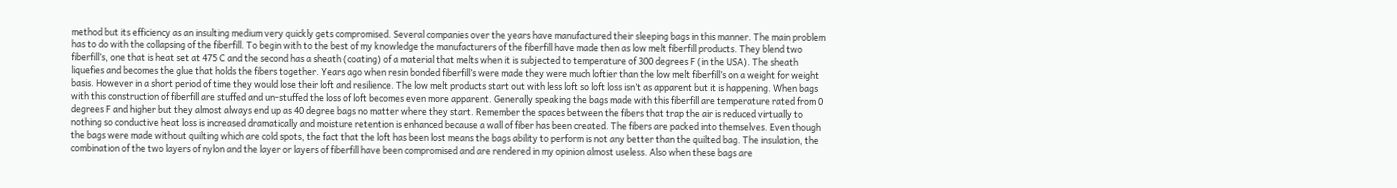method but its efficiency as an insulting medium very quickly gets compromised. Several companies over the years have manufactured their sleeping bags in this manner. The main problem has to do with the collapsing of the fiberfill. To begin with to the best of my knowledge the manufacturers of the fiberfill have made then as low melt fiberfill products. They blend two fiberfill’s, one that is heat set at 475 C and the second has a sheath (coating) of a material that melts when it is subjected to temperature of 300 degrees F (in the USA). The sheath liquefies and becomes the glue that holds the fibers together. Years ago when resin bonded fiberfill’s were made they were much loftier than the low melt fiberfill’s on a weight for weight basis. However in a short period of time they would lose their loft and resilience. The low melt products start out with less loft so loft loss isn’t as apparent but it is happening. When bags with this construction of fiberfill are stuffed and un-stuffed the loss of loft becomes even more apparent. Generally speaking the bags made with this fiberfill are temperature rated from 0 degrees F and higher but they almost always end up as 40 degree bags no matter where they start. Remember the spaces between the fibers that trap the air is reduced virtually to nothing so conductive heat loss is increased dramatically and moisture retention is enhanced because a wall of fiber has been created. The fibers are packed into themselves. Even though the bags were made without quilting which are cold spots, the fact that the loft has been lost means the bags ability to perform is not any better than the quilted bag. The insulation, the combination of the two layers of nylon and the layer or layers of fiberfill have been compromised and are rendered in my opinion almost useless. Also when these bags are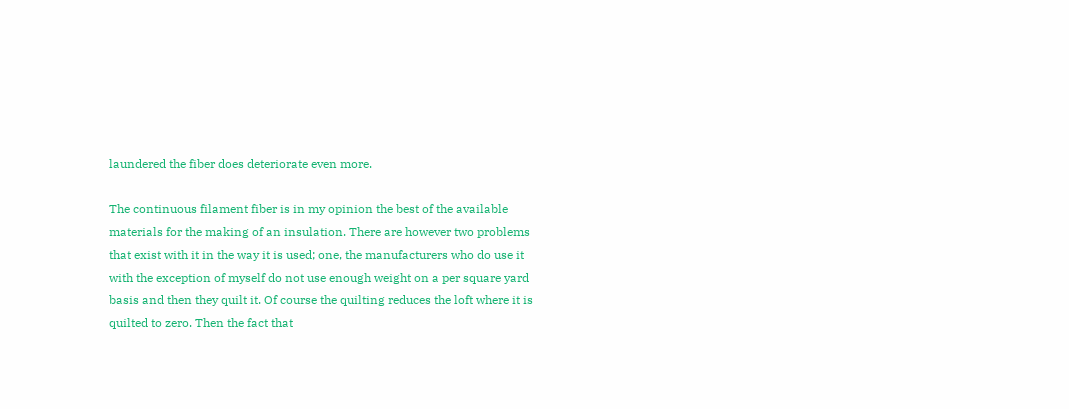laundered the fiber does deteriorate even more.

The continuous filament fiber is in my opinion the best of the available materials for the making of an insulation. There are however two problems that exist with it in the way it is used; one, the manufacturers who do use it with the exception of myself do not use enough weight on a per square yard basis and then they quilt it. Of course the quilting reduces the loft where it is quilted to zero. Then the fact that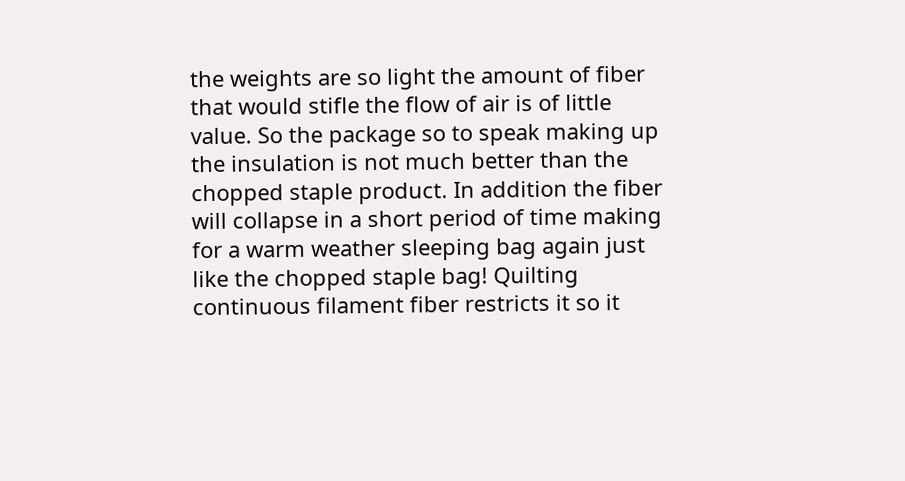the weights are so light the amount of fiber that would stifle the flow of air is of little value. So the package so to speak making up the insulation is not much better than the chopped staple product. In addition the fiber will collapse in a short period of time making for a warm weather sleeping bag again just like the chopped staple bag! Quilting continuous filament fiber restricts it so it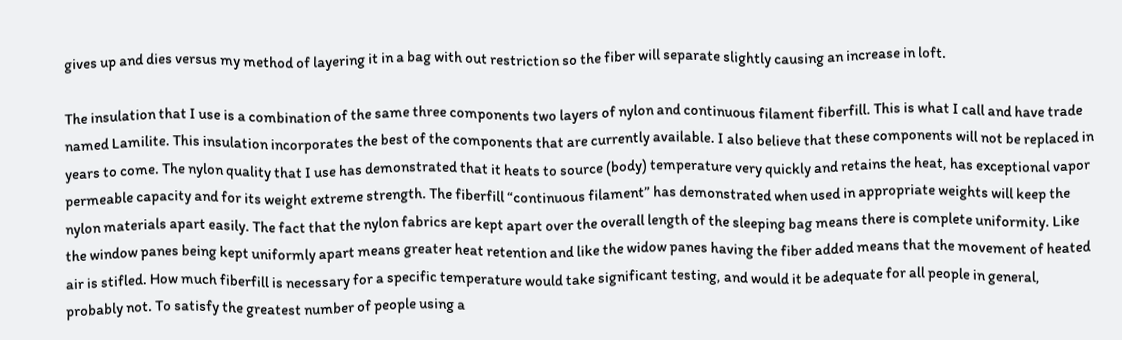gives up and dies versus my method of layering it in a bag with out restriction so the fiber will separate slightly causing an increase in loft.

The insulation that I use is a combination of the same three components two layers of nylon and continuous filament fiberfill. This is what I call and have trade named Lamilite. This insulation incorporates the best of the components that are currently available. I also believe that these components will not be replaced in years to come. The nylon quality that I use has demonstrated that it heats to source (body) temperature very quickly and retains the heat, has exceptional vapor permeable capacity and for its weight extreme strength. The fiberfill “continuous filament” has demonstrated when used in appropriate weights will keep the nylon materials apart easily. The fact that the nylon fabrics are kept apart over the overall length of the sleeping bag means there is complete uniformity. Like the window panes being kept uniformly apart means greater heat retention and like the widow panes having the fiber added means that the movement of heated air is stifled. How much fiberfill is necessary for a specific temperature would take significant testing, and would it be adequate for all people in general, probably not. To satisfy the greatest number of people using a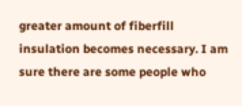greater amount of fiberfill insulation becomes necessary. I am sure there are some people who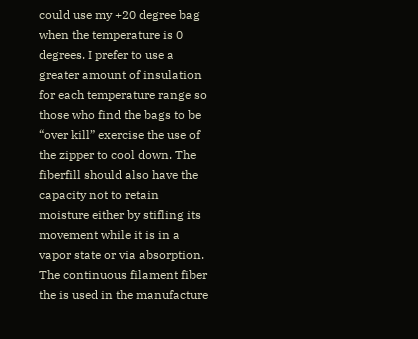could use my +20 degree bag when the temperature is 0 degrees. I prefer to use a greater amount of insulation for each temperature range so those who find the bags to be “over kill” exercise the use of the zipper to cool down. The fiberfill should also have the capacity not to retain moisture either by stifling its movement while it is in a vapor state or via absorption. The continuous filament fiber the is used in the manufacture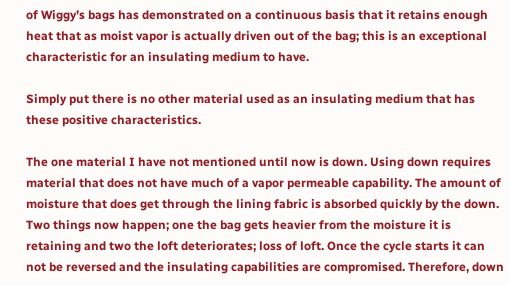of Wiggy’s bags has demonstrated on a continuous basis that it retains enough heat that as moist vapor is actually driven out of the bag; this is an exceptional characteristic for an insulating medium to have.

Simply put there is no other material used as an insulating medium that has these positive characteristics.

The one material I have not mentioned until now is down. Using down requires material that does not have much of a vapor permeable capability. The amount of moisture that does get through the lining fabric is absorbed quickly by the down. Two things now happen; one the bag gets heavier from the moisture it is retaining and two the loft deteriorates; loss of loft. Once the cycle starts it can not be reversed and the insulating capabilities are compromised. Therefore, down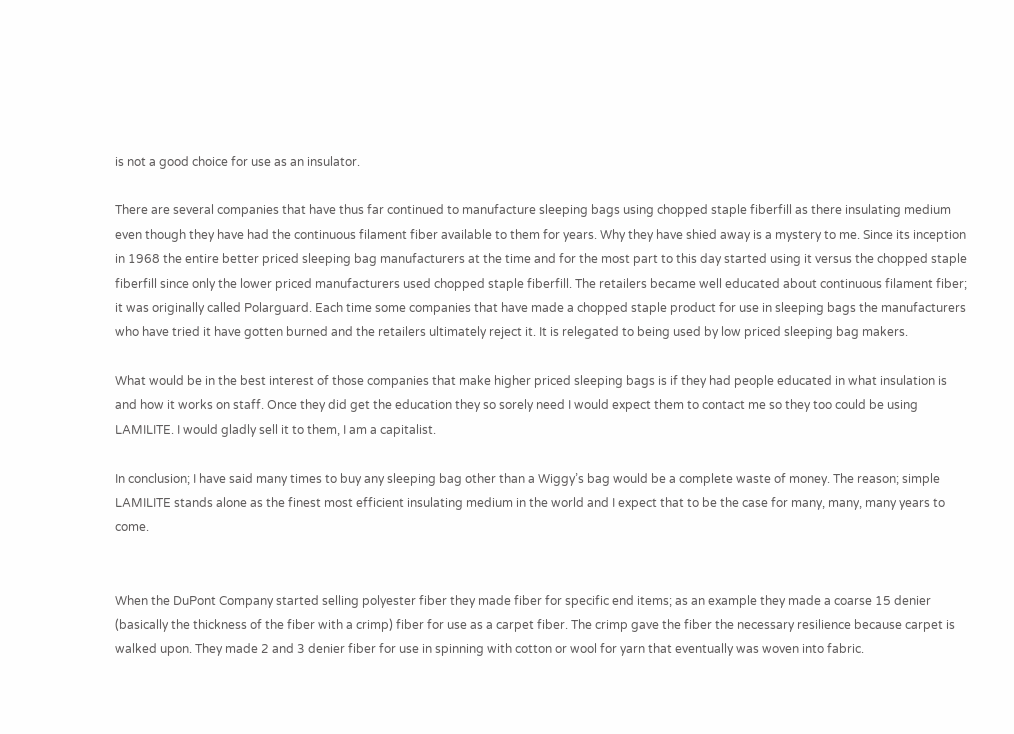is not a good choice for use as an insulator.

There are several companies that have thus far continued to manufacture sleeping bags using chopped staple fiberfill as there insulating medium even though they have had the continuous filament fiber available to them for years. Why they have shied away is a mystery to me. Since its inception in 1968 the entire better priced sleeping bag manufacturers at the time and for the most part to this day started using it versus the chopped staple fiberfill since only the lower priced manufacturers used chopped staple fiberfill. The retailers became well educated about continuous filament fiber; it was originally called Polarguard. Each time some companies that have made a chopped staple product for use in sleeping bags the manufacturers who have tried it have gotten burned and the retailers ultimately reject it. It is relegated to being used by low priced sleeping bag makers.

What would be in the best interest of those companies that make higher priced sleeping bags is if they had people educated in what insulation is and how it works on staff. Once they did get the education they so sorely need I would expect them to contact me so they too could be using LAMILITE. I would gladly sell it to them, I am a capitalist.

In conclusion; I have said many times to buy any sleeping bag other than a Wiggy’s bag would be a complete waste of money. The reason; simple LAMILITE stands alone as the finest most efficient insulating medium in the world and I expect that to be the case for many, many, many years to come.


When the DuPont Company started selling polyester fiber they made fiber for specific end items; as an example they made a coarse 15 denier (basically the thickness of the fiber with a crimp) fiber for use as a carpet fiber. The crimp gave the fiber the necessary resilience because carpet is walked upon. They made 2 and 3 denier fiber for use in spinning with cotton or wool for yarn that eventually was woven into fabric.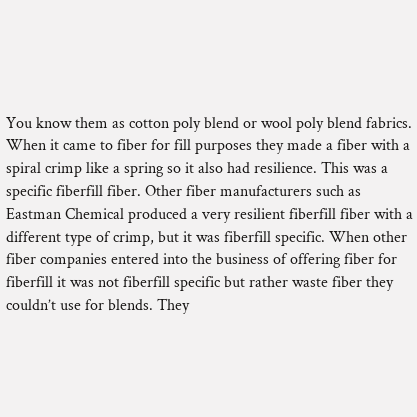You know them as cotton poly blend or wool poly blend fabrics. When it came to fiber for fill purposes they made a fiber with a spiral crimp like a spring so it also had resilience. This was a specific fiberfill fiber. Other fiber manufacturers such as Eastman Chemical produced a very resilient fiberfill fiber with a different type of crimp, but it was fiberfill specific. When other fiber companies entered into the business of offering fiber for fiberfill it was not fiberfill specific but rather waste fiber they couldn’t use for blends. They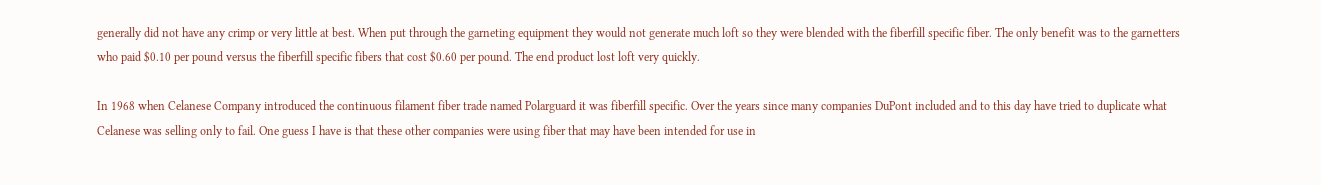generally did not have any crimp or very little at best. When put through the garneting equipment they would not generate much loft so they were blended with the fiberfill specific fiber. The only benefit was to the garnetters who paid $0.10 per pound versus the fiberfill specific fibers that cost $0.60 per pound. The end product lost loft very quickly.

In 1968 when Celanese Company introduced the continuous filament fiber trade named Polarguard it was fiberfill specific. Over the years since many companies DuPont included and to this day have tried to duplicate what Celanese was selling only to fail. One guess I have is that these other companies were using fiber that may have been intended for use in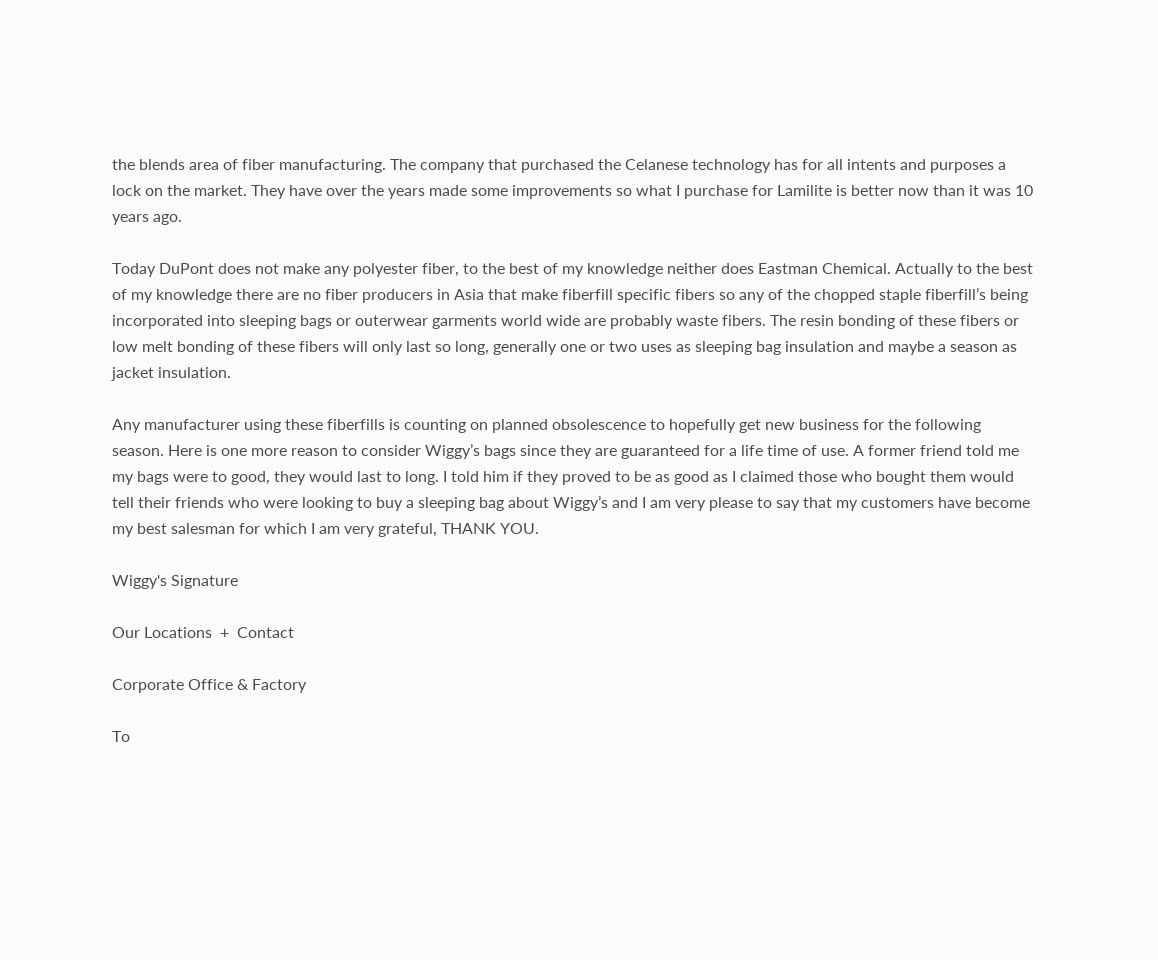the blends area of fiber manufacturing. The company that purchased the Celanese technology has for all intents and purposes a lock on the market. They have over the years made some improvements so what I purchase for Lamilite is better now than it was 10 years ago.

Today DuPont does not make any polyester fiber, to the best of my knowledge neither does Eastman Chemical. Actually to the best of my knowledge there are no fiber producers in Asia that make fiberfill specific fibers so any of the chopped staple fiberfill’s being incorporated into sleeping bags or outerwear garments world wide are probably waste fibers. The resin bonding of these fibers or low melt bonding of these fibers will only last so long, generally one or two uses as sleeping bag insulation and maybe a season as jacket insulation.

Any manufacturer using these fiberfills is counting on planned obsolescence to hopefully get new business for the following season. Here is one more reason to consider Wiggy’s bags since they are guaranteed for a life time of use. A former friend told me my bags were to good, they would last to long. I told him if they proved to be as good as I claimed those who bought them would tell their friends who were looking to buy a sleeping bag about Wiggy’s and I am very please to say that my customers have become my best salesman for which I am very grateful, THANK YOU.

Wiggy's Signature

Our Locations  +  Contact

Corporate Office & Factory

To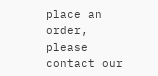place an order, please contact our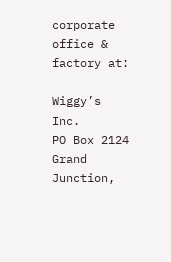corporate office & factory at:

Wiggy’s Inc.
PO Box 2124
Grand Junction,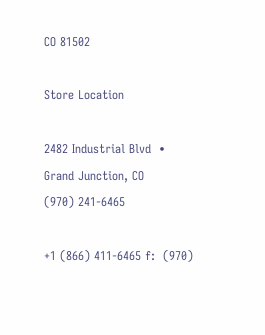CO 81502

Store Location

2482 Industrial Blvd  •  Grand Junction, CO
(970) 241-6465

+1 (866) 411-6465 f:  (970)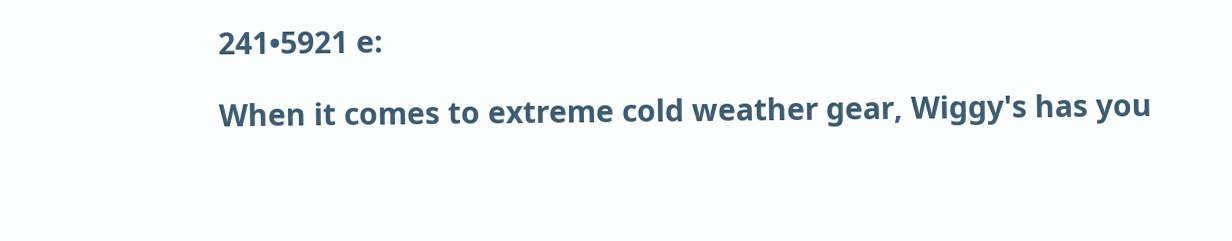241•5921 e:

When it comes to extreme cold weather gear, Wiggy's has you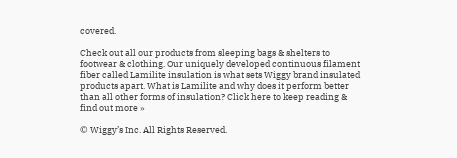covered.

Check out all our products from sleeping bags & shelters to footwear & clothing. Our uniquely developed continuous filament fiber called Lamilite insulation is what sets Wiggy brand insulated products apart. What is Lamilite and why does it perform better than all other forms of insulation? Click here to keep reading & find out more »

© Wiggy’s Inc. All Rights Reserved.